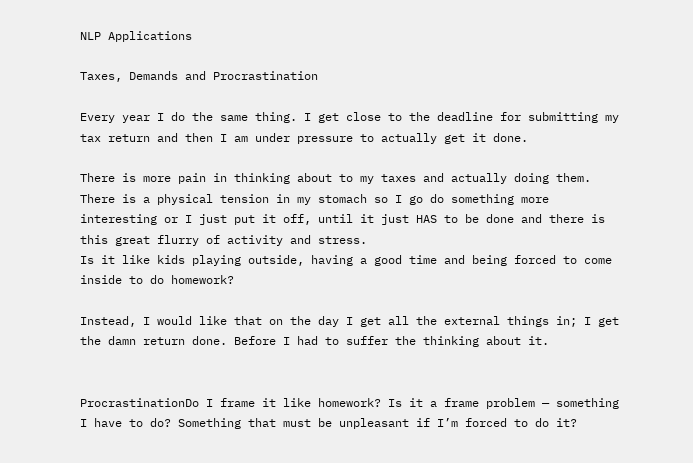NLP Applications

Taxes, Demands and Procrastination

Every year I do the same thing. I get close to the deadline for submitting my tax return and then I am under pressure to actually get it done.

There is more pain in thinking about to my taxes and actually doing them. There is a physical tension in my stomach so I go do something more interesting or I just put it off, until it just HAS to be done and there is this great flurry of activity and stress.
Is it like kids playing outside, having a good time and being forced to come inside to do homework?

Instead, I would like that on the day I get all the external things in; I get the damn return done. Before I had to suffer the thinking about it.


ProcrastinationDo I frame it like homework? Is it a frame problem — something I have to do? Something that must be unpleasant if I’m forced to do it?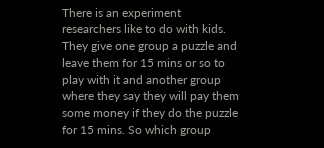There is an experiment researchers like to do with kids. They give one group a puzzle and leave them for 15 mins or so to play with it and another group where they say they will pay them some money if they do the puzzle for 15 mins. So which group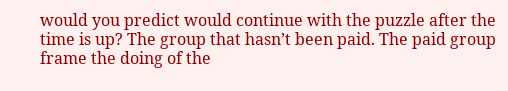would you predict would continue with the puzzle after the time is up? The group that hasn’t been paid. The paid group frame the doing of the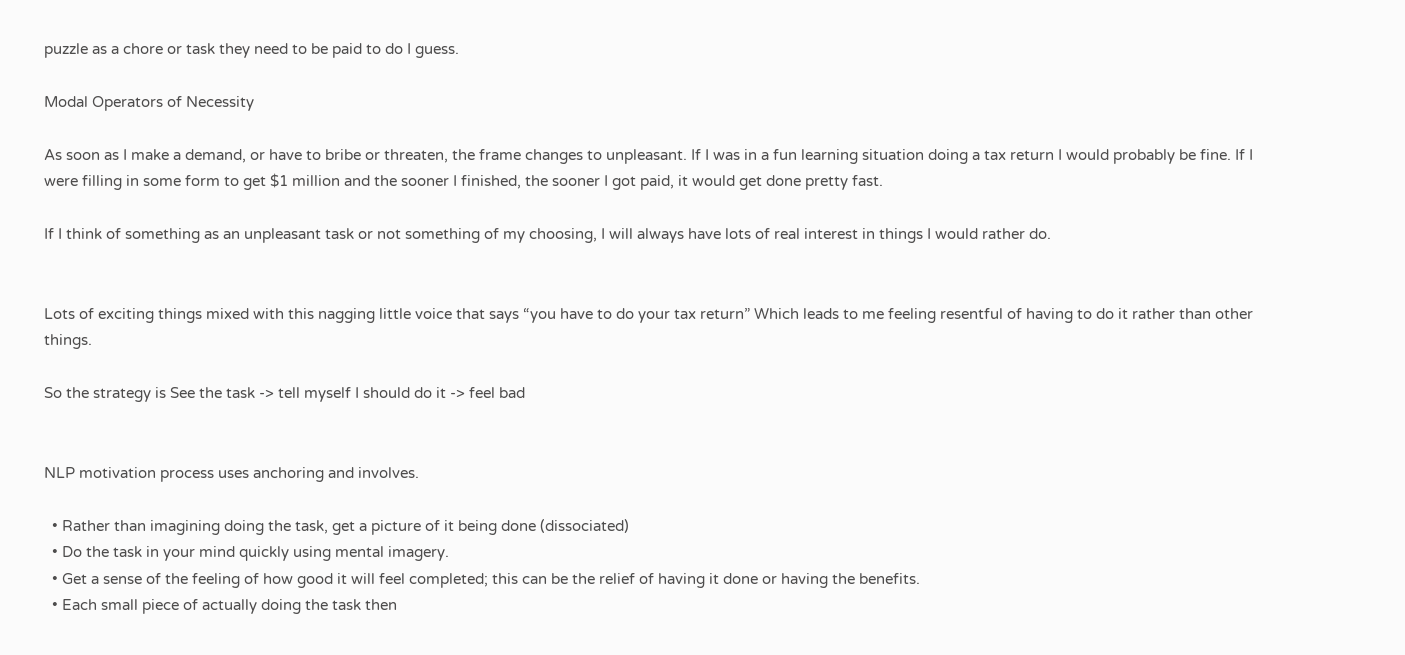puzzle as a chore or task they need to be paid to do I guess.

Modal Operators of Necessity

As soon as I make a demand, or have to bribe or threaten, the frame changes to unpleasant. If I was in a fun learning situation doing a tax return I would probably be fine. If I were filling in some form to get $1 million and the sooner I finished, the sooner I got paid, it would get done pretty fast.

If I think of something as an unpleasant task or not something of my choosing, I will always have lots of real interest in things I would rather do.


Lots of exciting things mixed with this nagging little voice that says “you have to do your tax return” Which leads to me feeling resentful of having to do it rather than other things.

So the strategy is See the task -> tell myself I should do it -> feel bad


NLP motivation process uses anchoring and involves.

  • Rather than imagining doing the task, get a picture of it being done (dissociated)
  • Do the task in your mind quickly using mental imagery.
  • Get a sense of the feeling of how good it will feel completed; this can be the relief of having it done or having the benefits.
  • Each small piece of actually doing the task then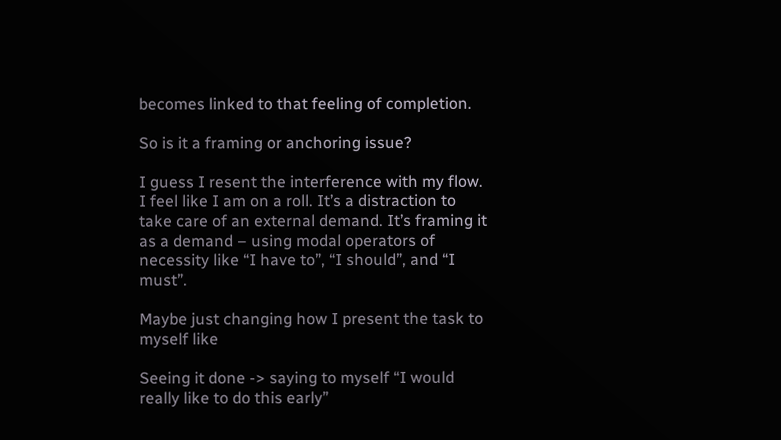becomes linked to that feeling of completion.

So is it a framing or anchoring issue?

I guess I resent the interference with my flow. I feel like I am on a roll. It’s a distraction to take care of an external demand. It’s framing it as a demand – using modal operators of necessity like “I have to”, “I should”, and “I must”.

Maybe just changing how I present the task to myself like

Seeing it done -> saying to myself “I would really like to do this early”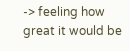-> feeling how great it would be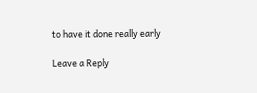to have it done really early

Leave a Reply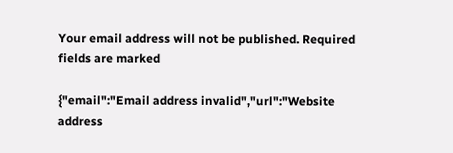Your email address will not be published. Required fields are marked

{"email":"Email address invalid","url":"Website address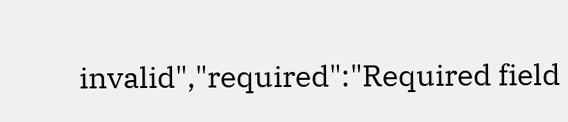invalid","required":"Required field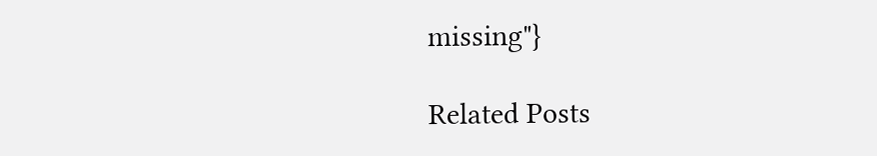missing"}

Related Posts